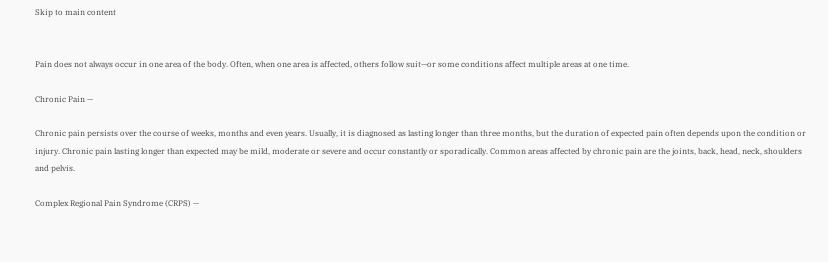Skip to main content


Pain does not always occur in one area of the body. Often, when one area is affected, others follow suit—or some conditions affect multiple areas at one time.

Chronic Pain —

Chronic pain persists over the course of weeks, months and even years. Usually, it is diagnosed as lasting longer than three months, but the duration of expected pain often depends upon the condition or injury. Chronic pain lasting longer than expected may be mild, moderate or severe and occur constantly or sporadically. Common areas affected by chronic pain are the joints, back, head, neck, shoulders and pelvis.

Complex Regional Pain Syndrome (CRPS) —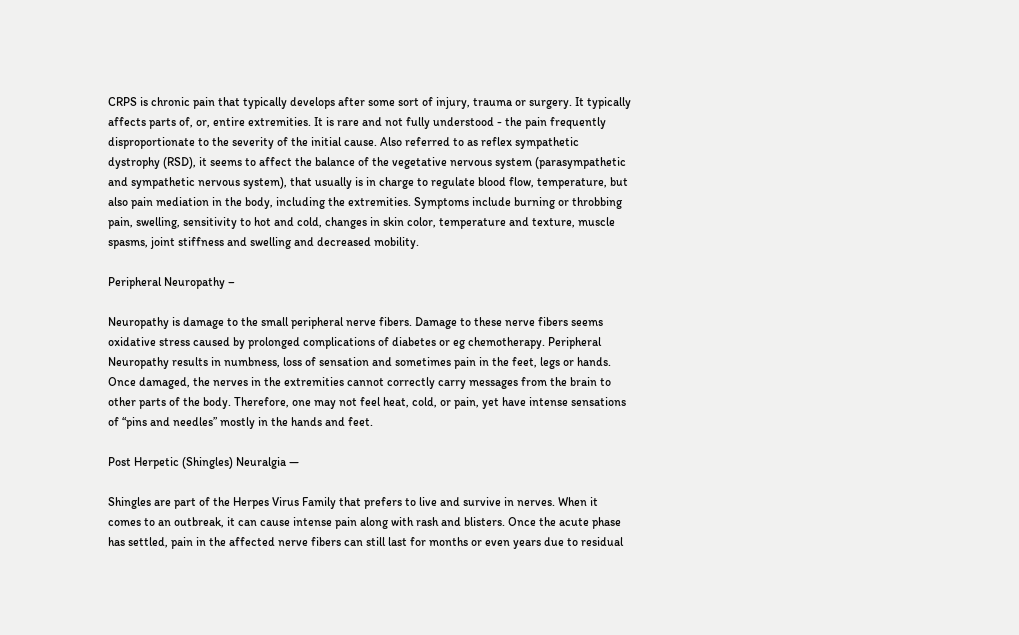CRPS is chronic pain that typically develops after some sort of injury, trauma or surgery. It typically affects parts of, or, entire extremities. It is rare and not fully understood - the pain frequently disproportionate to the severity of the initial cause. Also referred to as reflex sympathetic dystrophy (RSD), it seems to affect the balance of the vegetative nervous system (parasympathetic and sympathetic nervous system), that usually is in charge to regulate blood flow, temperature, but also pain mediation in the body, including the extremities. Symptoms include burning or throbbing pain, swelling, sensitivity to hot and cold, changes in skin color, temperature and texture, muscle spasms, joint stiffness and swelling and decreased mobility.

Peripheral Neuropathy –

Neuropathy is damage to the small peripheral nerve fibers. Damage to these nerve fibers seems oxidative stress caused by prolonged complications of diabetes or eg chemotherapy. Peripheral Neuropathy results in numbness, loss of sensation and sometimes pain in the feet, legs or hands. Once damaged, the nerves in the extremities cannot correctly carry messages from the brain to other parts of the body. Therefore, one may not feel heat, cold, or pain, yet have intense sensations of “pins and needles” mostly in the hands and feet.

Post Herpetic (Shingles) Neuralgia —

Shingles are part of the Herpes Virus Family that prefers to live and survive in nerves. When it comes to an outbreak, it can cause intense pain along with rash and blisters. Once the acute phase has settled, pain in the affected nerve fibers can still last for months or even years due to residual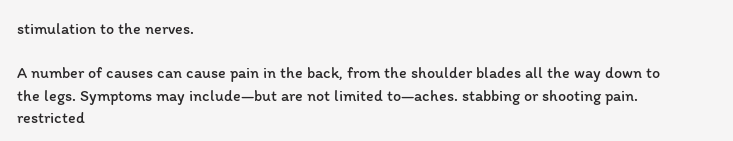stimulation to the nerves.

A number of causes can cause pain in the back, from the shoulder blades all the way down to the legs. Symptoms may include—but are not limited to—aches. stabbing or shooting pain. restricted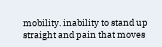mobility. inability to stand up straight and pain that moves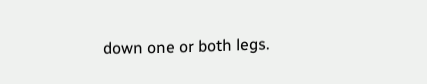down one or both legs.